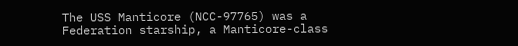The USS Manticore (NCC-97765) was a Federation starship, a Manticore-class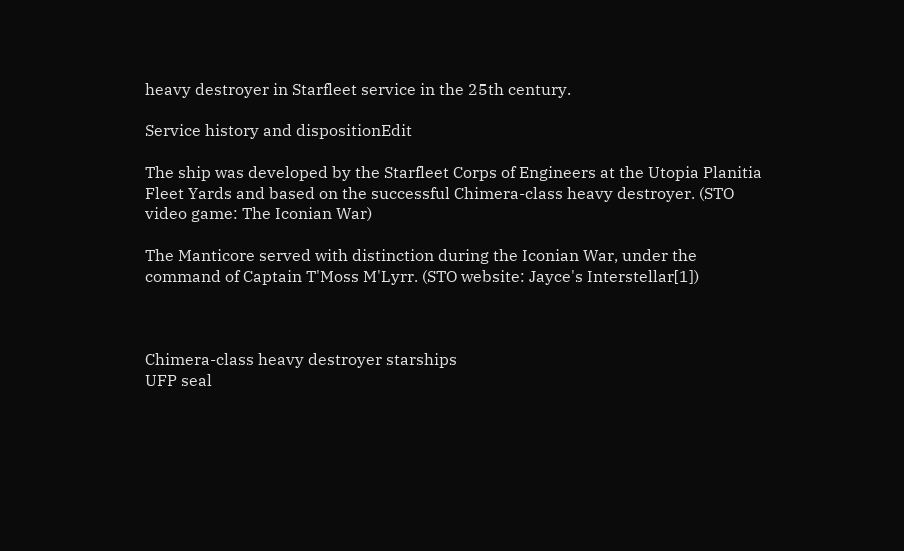heavy destroyer in Starfleet service in the 25th century.

Service history and dispositionEdit

The ship was developed by the Starfleet Corps of Engineers at the Utopia Planitia Fleet Yards and based on the successful Chimera-class heavy destroyer. (STO video game: The Iconian War)

The Manticore served with distinction during the Iconian War, under the command of Captain T'Moss M'Lyrr. (STO website: Jayce's Interstellar[1])



Chimera-class heavy destroyer starships
UFP seal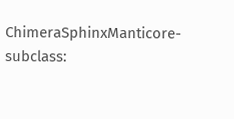ChimeraSphinxManticore-subclass: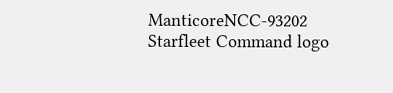ManticoreNCC-93202 Starfleet Command logo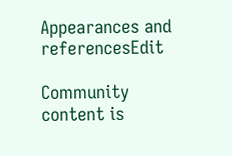Appearances and referencesEdit

Community content is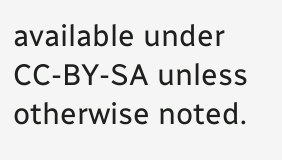available under CC-BY-SA unless otherwise noted.